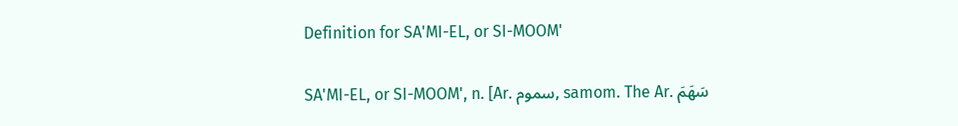Definition for SA'MI-EL, or SI-MOOM'

SA'MI-EL, or SI-MOOM', n. [Ar. سموم, samom. The Ar. سَهَمَ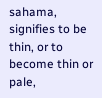sahama, signifies to be thin, or to become thin or pale,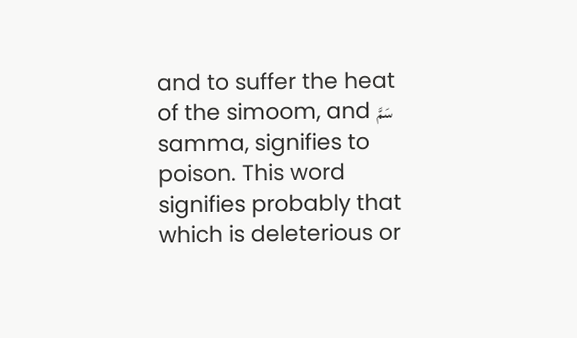and to suffer the heat of the simoom, and سَمَّ samma, signifies to poison. This word signifies probably that which is deleterious or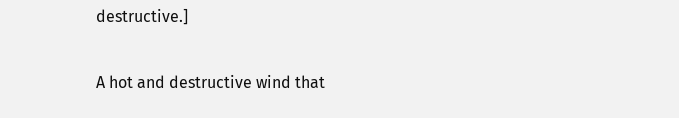destructive.]

A hot and destructive wind that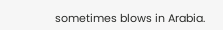sometimes blows in Arabia.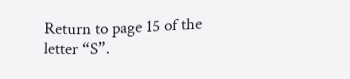Return to page 15 of the letter “S”.